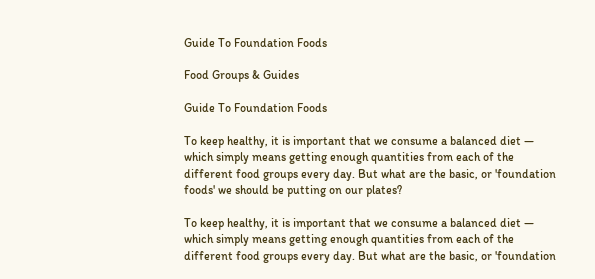Guide To Foundation Foods

Food Groups & Guides

Guide To Foundation Foods

To keep healthy, it is important that we consume a balanced diet — which simply means getting enough quantities from each of the different food groups every day. But what are the basic, or 'foundation foods' we should be putting on our plates?

To keep healthy, it is important that we consume a balanced diet — which simply means getting enough quantities from each of the different food groups every day. But what are the basic, or 'foundation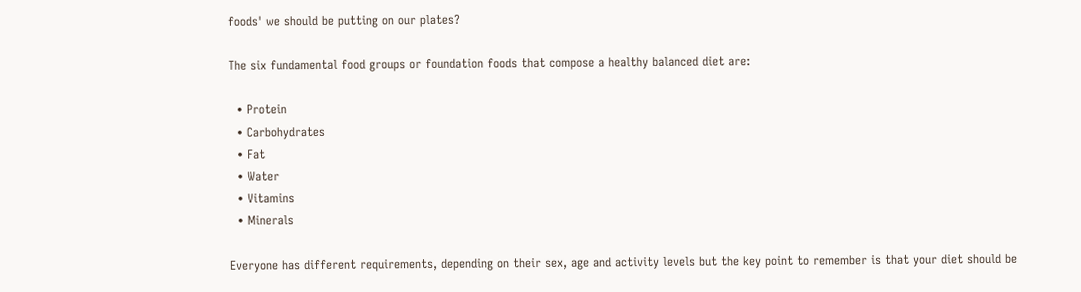foods' we should be putting on our plates?

The six fundamental food groups or foundation foods that compose a healthy balanced diet are:

  • Protein
  • Carbohydrates
  • Fat
  • Water
  • Vitamins
  • Minerals

Everyone has different requirements, depending on their sex, age and activity levels but the key point to remember is that your diet should be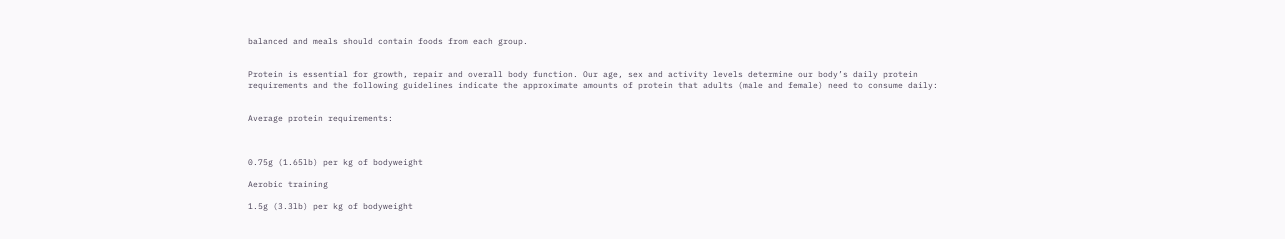balanced and meals should contain foods from each group.


Protein is essential for growth, repair and overall body function. Our age, sex and activity levels determine our body’s daily protein requirements and the following guidelines indicate the approximate amounts of protein that adults (male and female) need to consume daily:


Average protein requirements:



0.75g (1.65lb) per kg of bodyweight

Aerobic training

1.5g (3.3lb) per kg of bodyweight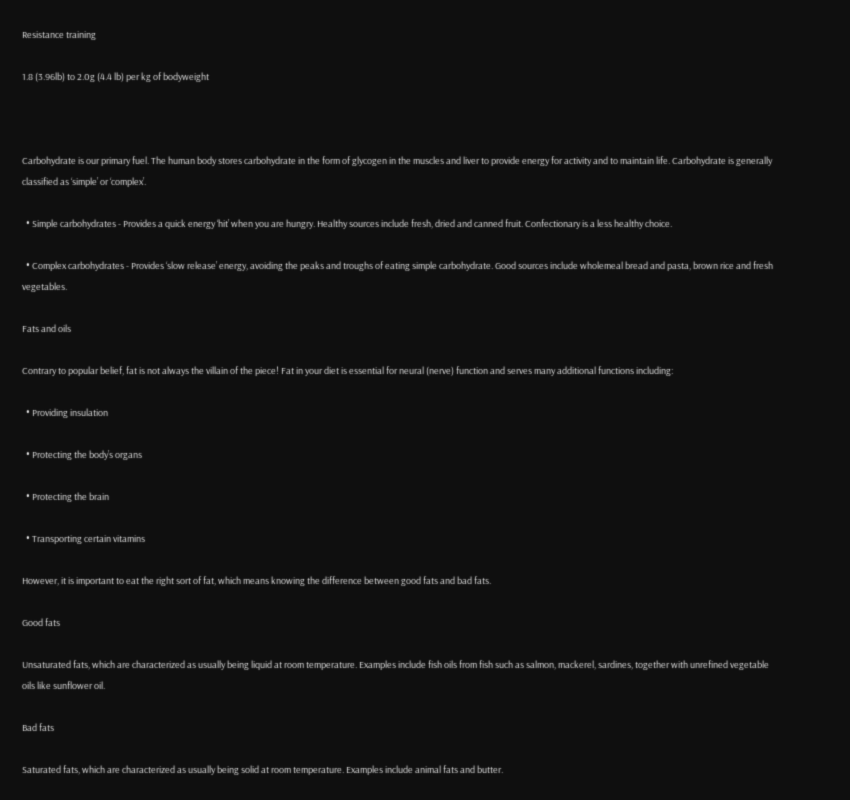Resistance training

1.8 (3.96lb) to 2.0g (4.4 lb) per kg of bodyweight



Carbohydrate is our primary fuel. The human body stores carbohydrate in the form of glycogen in the muscles and liver to provide energy for activity and to maintain life. Carbohydrate is generally classified as ‘simple’ or ‘complex’.

  • Simple carbohydrates - Provides a quick energy ‘hit’ when you are hungry. Healthy sources include fresh, dried and canned fruit. Confectionary is a less healthy choice.

  • Complex carbohydrates - Provides ‘slow release’ energy, avoiding the peaks and troughs of eating simple carbohydrate. Good sources include wholemeal bread and pasta, brown rice and fresh vegetables.

Fats and oils

Contrary to popular belief, fat is not always the villain of the piece! Fat in your diet is essential for neural (nerve) function and serves many additional functions including:

  • Providing insulation

  • Protecting the body’s organs

  • Protecting the brain

  • Transporting certain vitamins

However, it is important to eat the right sort of fat, which means knowing the difference between good fats and bad fats.

Good fats

Unsaturated fats, which are characterized as usually being liquid at room temperature. Examples include fish oils from fish such as salmon, mackerel, sardines, together with unrefined vegetable oils like sunflower oil.

Bad fats

Saturated fats, which are characterized as usually being solid at room temperature. Examples include animal fats and butter.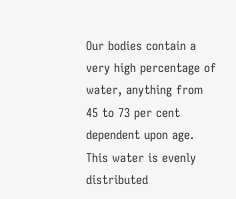Our bodies contain a very high percentage of water, anything from 45 to 73 per cent dependent upon age. This water is evenly distributed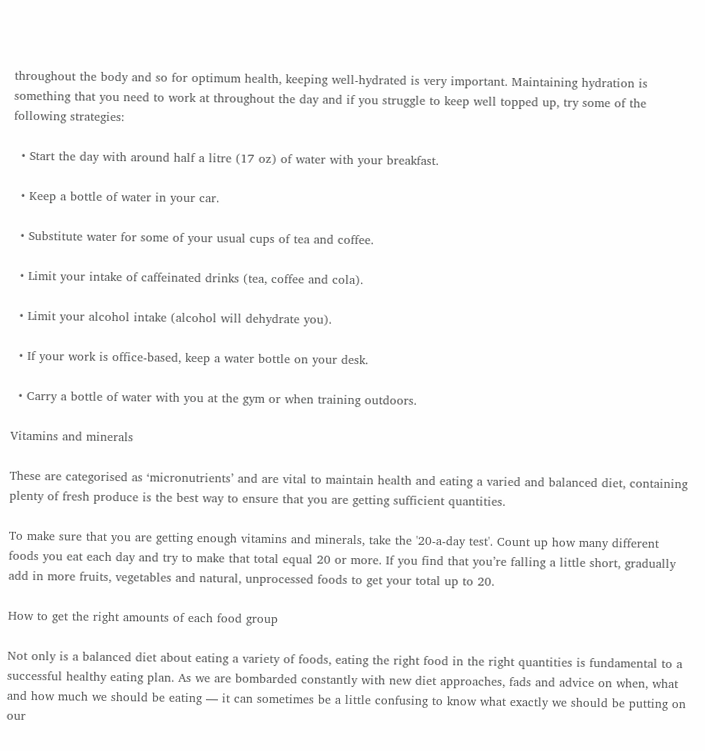throughout the body and so for optimum health, keeping well-hydrated is very important. Maintaining hydration is something that you need to work at throughout the day and if you struggle to keep well topped up, try some of the following strategies:

  • Start the day with around half a litre (17 oz) of water with your breakfast.

  • Keep a bottle of water in your car.

  • Substitute water for some of your usual cups of tea and coffee.

  • Limit your intake of caffeinated drinks (tea, coffee and cola).

  • Limit your alcohol intake (alcohol will dehydrate you).

  • If your work is office-based, keep a water bottle on your desk.

  • Carry a bottle of water with you at the gym or when training outdoors.

Vitamins and minerals

These are categorised as ‘micronutrients’ and are vital to maintain health and eating a varied and balanced diet, containing plenty of fresh produce is the best way to ensure that you are getting sufficient quantities.

To make sure that you are getting enough vitamins and minerals, take the '20-a-day test'. Count up how many different foods you eat each day and try to make that total equal 20 or more. If you find that you’re falling a little short, gradually add in more fruits, vegetables and natural, unprocessed foods to get your total up to 20.

How to get the right amounts of each food group

Not only is a balanced diet about eating a variety of foods, eating the right food in the right quantities is fundamental to a successful healthy eating plan. As we are bombarded constantly with new diet approaches, fads and advice on when, what and how much we should be eating — it can sometimes be a little confusing to know what exactly we should be putting on our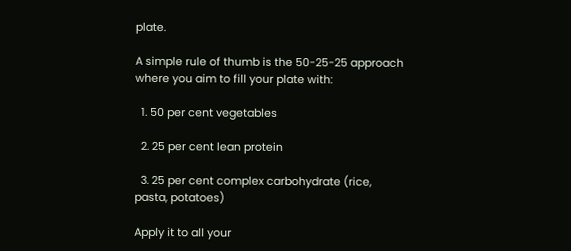plate.

A simple rule of thumb is the 50-25-25 approach where you aim to fill your plate with:

  1. 50 per cent vegetables

  2. 25 per cent lean protein

  3. 25 per cent complex carbohydrate (rice, pasta, potatoes)

Apply it to all your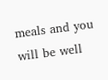meals and you will be well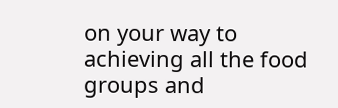on your way to achieving all the food groups and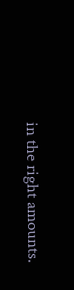in the right amounts.